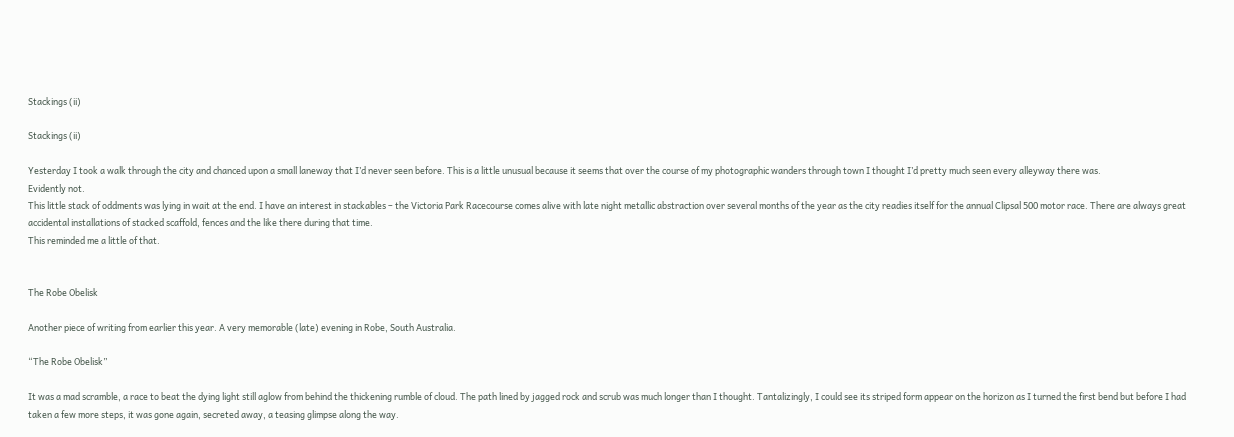Stackings (ii)

Stackings (ii)

Yesterday I took a walk through the city and chanced upon a small laneway that I’d never seen before. This is a little unusual because it seems that over the course of my photographic wanders through town I thought I’d pretty much seen every alleyway there was.
Evidently not.
This little stack of oddments was lying in wait at the end. I have an interest in stackables – the Victoria Park Racecourse comes alive with late night metallic abstraction over several months of the year as the city readies itself for the annual Clipsal 500 motor race. There are always great accidental installations of stacked scaffold, fences and the like there during that time.
This reminded me a little of that.


The Robe Obelisk

Another piece of writing from earlier this year. A very memorable (late) evening in Robe, South Australia.

“The Robe Obelisk”

It was a mad scramble, a race to beat the dying light still aglow from behind the thickening rumble of cloud. The path lined by jagged rock and scrub was much longer than I thought. Tantalizingly, I could see its striped form appear on the horizon as I turned the first bend but before I had taken a few more steps, it was gone again, secreted away, a teasing glimpse along the way.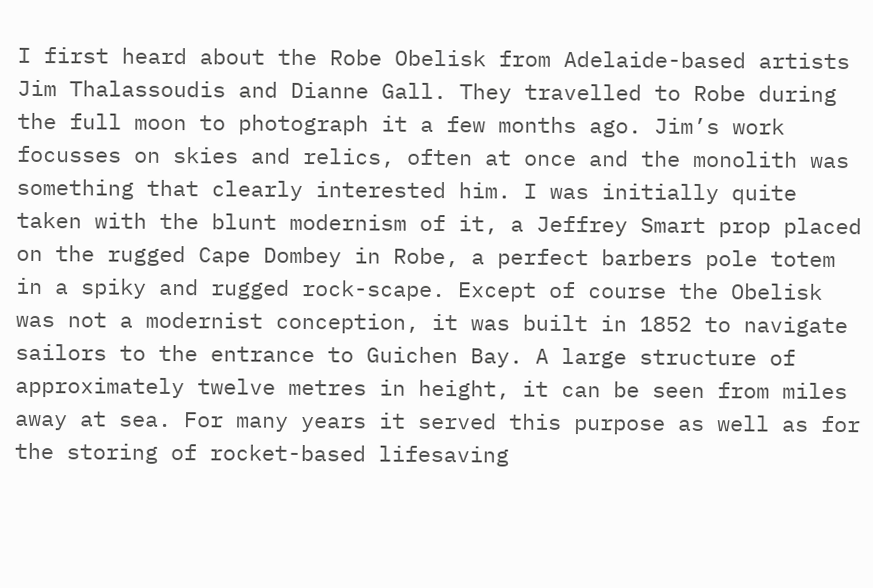I first heard about the Robe Obelisk from Adelaide-based artists Jim Thalassoudis and Dianne Gall. They travelled to Robe during the full moon to photograph it a few months ago. Jim’s work focusses on skies and relics, often at once and the monolith was something that clearly interested him. I was initially quite taken with the blunt modernism of it, a Jeffrey Smart prop placed on the rugged Cape Dombey in Robe, a perfect barbers pole totem in a spiky and rugged rock-scape. Except of course the Obelisk was not a modernist conception, it was built in 1852 to navigate sailors to the entrance to Guichen Bay. A large structure of approximately twelve metres in height, it can be seen from miles away at sea. For many years it served this purpose as well as for the storing of rocket-based lifesaving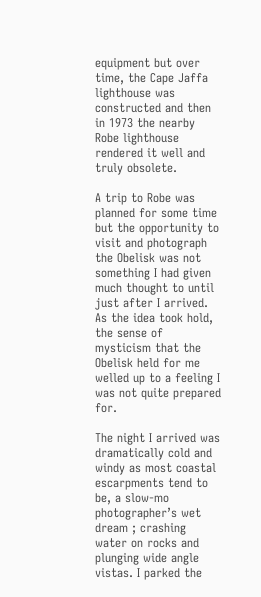equipment but over time, the Cape Jaffa lighthouse was constructed and then in 1973 the nearby Robe lighthouse rendered it well and truly obsolete.

A trip to Robe was planned for some time but the opportunity to visit and photograph the Obelisk was not something I had given much thought to until just after I arrived. As the idea took hold, the sense of mysticism that the Obelisk held for me welled up to a feeling I was not quite prepared for.

The night I arrived was dramatically cold and windy as most coastal escarpments tend to be, a slow-mo photographer’s wet dream ; crashing water on rocks and plunging wide angle vistas. I parked the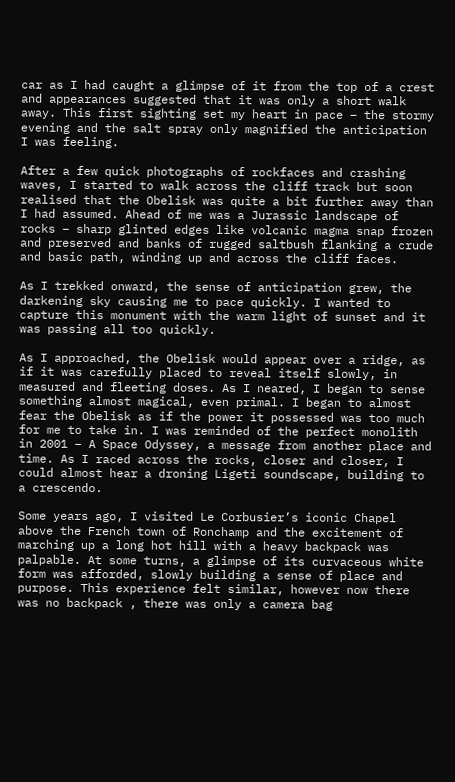car as I had caught a glimpse of it from the top of a crest and appearances suggested that it was only a short walk away. This first sighting set my heart in pace – the stormy evening and the salt spray only magnified the anticipation I was feeling.

After a few quick photographs of rockfaces and crashing waves, I started to walk across the cliff track but soon realised that the Obelisk was quite a bit further away than I had assumed. Ahead of me was a Jurassic landscape of rocks – sharp glinted edges like volcanic magma snap frozen and preserved and banks of rugged saltbush flanking a crude and basic path, winding up and across the cliff faces.

As I trekked onward, the sense of anticipation grew, the darkening sky causing me to pace quickly. I wanted to capture this monument with the warm light of sunset and it was passing all too quickly.

As I approached, the Obelisk would appear over a ridge, as if it was carefully placed to reveal itself slowly, in measured and fleeting doses. As I neared, I began to sense something almost magical, even primal. I began to almost fear the Obelisk as if the power it possessed was too much for me to take in. I was reminded of the perfect monolith in 2001 – A Space Odyssey, a message from another place and time. As I raced across the rocks, closer and closer, I could almost hear a droning Ligeti soundscape, building to a crescendo.

Some years ago, I visited Le Corbusier’s iconic Chapel above the French town of Ronchamp and the excitement of marching up a long hot hill with a heavy backpack was palpable. At some turns, a glimpse of its curvaceous white form was afforded, slowly building a sense of place and purpose. This experience felt similar, however now there was no backpack , there was only a camera bag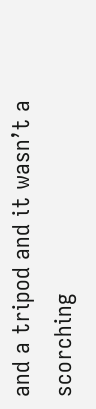and a tripod and it wasn’t a scorching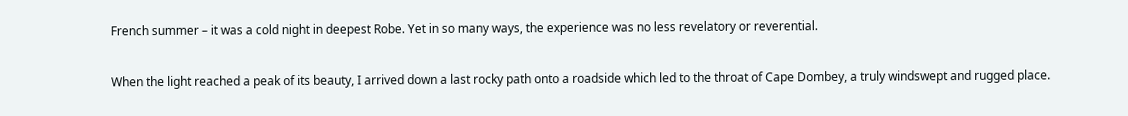French summer – it was a cold night in deepest Robe. Yet in so many ways, the experience was no less revelatory or reverential.

When the light reached a peak of its beauty, I arrived down a last rocky path onto a roadside which led to the throat of Cape Dombey, a truly windswept and rugged place.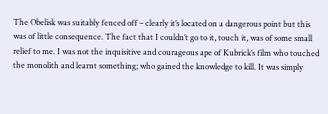The Obelisk was suitably fenced off – clearly it’s located on a dangerous point but this was of little consequence. The fact that I couldn’t go to it, touch it, was of some small relief to me. I was not the inquisitive and courageous ape of Kubrick’s film who touched the monolith and learnt something; who gained the knowledge to kill. It was simply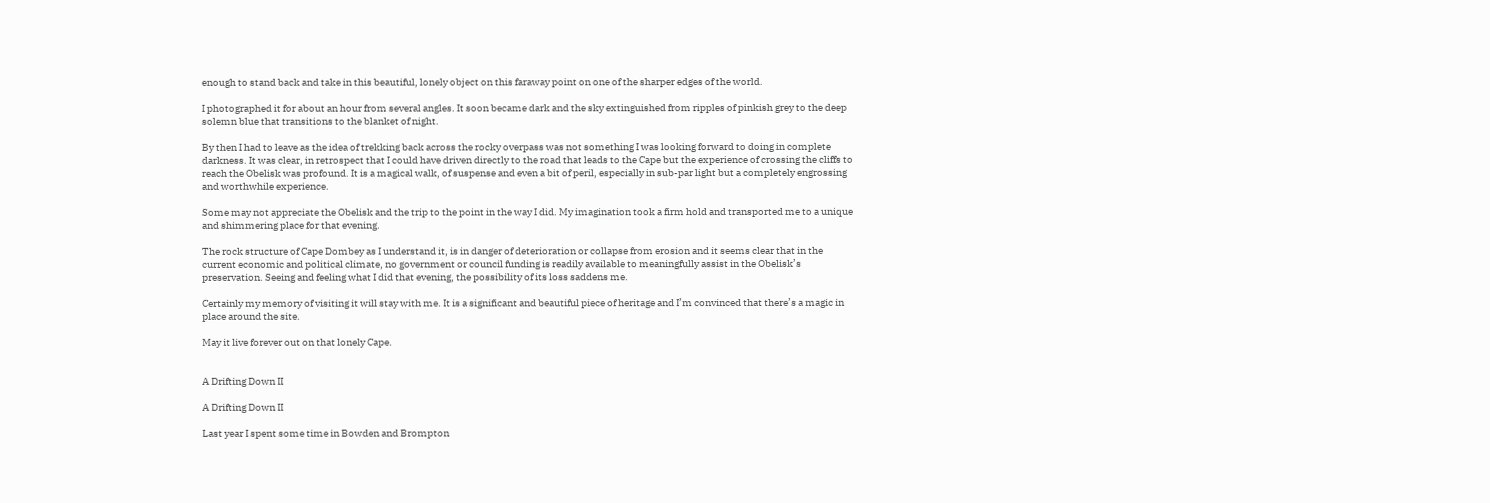enough to stand back and take in this beautiful, lonely object on this faraway point on one of the sharper edges of the world.

I photographed it for about an hour from several angles. It soon became dark and the sky extinguished from ripples of pinkish grey to the deep solemn blue that transitions to the blanket of night.

By then I had to leave as the idea of trekking back across the rocky overpass was not something I was looking forward to doing in complete darkness. It was clear, in retrospect that I could have driven directly to the road that leads to the Cape but the experience of crossing the cliffs to reach the Obelisk was profound. It is a magical walk, of suspense and even a bit of peril, especially in sub-par light but a completely engrossing and worthwhile experience.

Some may not appreciate the Obelisk and the trip to the point in the way I did. My imagination took a firm hold and transported me to a unique and shimmering place for that evening.

The rock structure of Cape Dombey as I understand it, is in danger of deterioration or collapse from erosion and it seems clear that in the current economic and political climate, no government or council funding is readily available to meaningfully assist in the Obelisk’s preservation. Seeing and feeling what I did that evening, the possibility of its loss saddens me.

Certainly my memory of visiting it will stay with me. It is a significant and beautiful piece of heritage and I’m convinced that there’s a magic in place around the site.

May it live forever out on that lonely Cape.


A Drifting Down II

A Drifting Down II

Last year I spent some time in Bowden and Brompton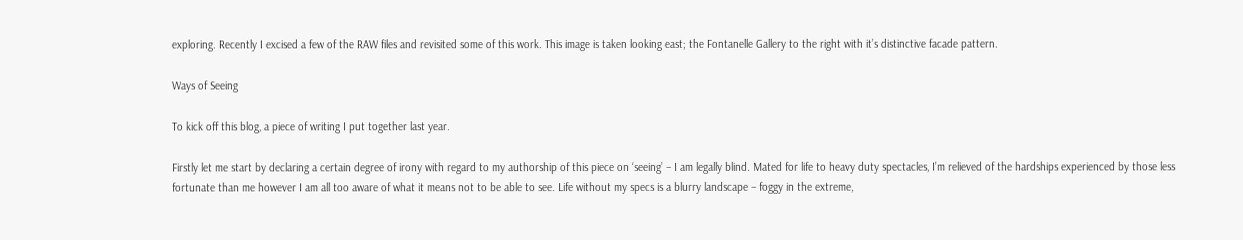exploring. Recently I excised a few of the RAW files and revisited some of this work. This image is taken looking east; the Fontanelle Gallery to the right with it’s distinctive facade pattern.

Ways of Seeing

To kick off this blog, a piece of writing I put together last year.

Firstly let me start by declaring a certain degree of irony with regard to my authorship of this piece on ‘seeing’ – I am legally blind. Mated for life to heavy duty spectacles, I’m relieved of the hardships experienced by those less fortunate than me however I am all too aware of what it means not to be able to see. Life without my specs is a blurry landscape – foggy in the extreme,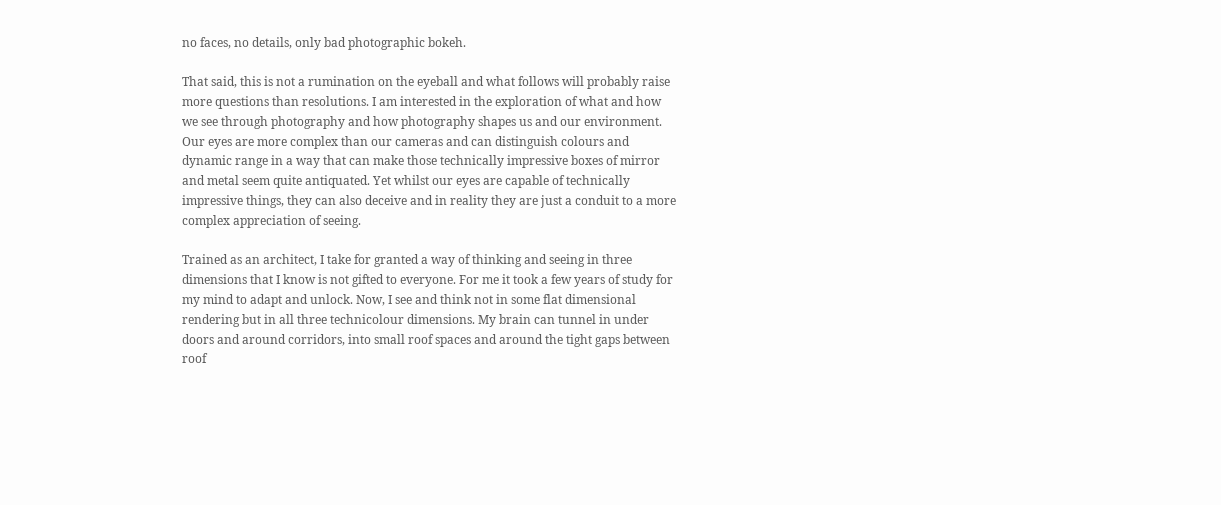no faces, no details, only bad photographic bokeh.

That said, this is not a rumination on the eyeball and what follows will probably raise more questions than resolutions. I am interested in the exploration of what and how we see through photography and how photography shapes us and our environment. Our eyes are more complex than our cameras and can distinguish colours and dynamic range in a way that can make those technically impressive boxes of mirror and metal seem quite antiquated. Yet whilst our eyes are capable of technically impressive things, they can also deceive and in reality they are just a conduit to a more complex appreciation of seeing.

Trained as an architect, I take for granted a way of thinking and seeing in three dimensions that I know is not gifted to everyone. For me it took a few years of study for my mind to adapt and unlock. Now, I see and think not in some flat dimensional rendering but in all three technicolour dimensions. My brain can tunnel in under doors and around corridors, into small roof spaces and around the tight gaps between roof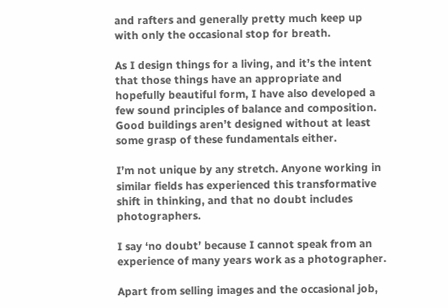and rafters and generally pretty much keep up with only the occasional stop for breath.

As I design things for a living, and it’s the intent that those things have an appropriate and hopefully beautiful form, I have also developed a few sound principles of balance and composition. Good buildings aren’t designed without at least some grasp of these fundamentals either.

I’m not unique by any stretch. Anyone working in similar fields has experienced this transformative shift in thinking, and that no doubt includes photographers.

I say ‘no doubt’ because I cannot speak from an experience of many years work as a photographer.

Apart from selling images and the occasional job,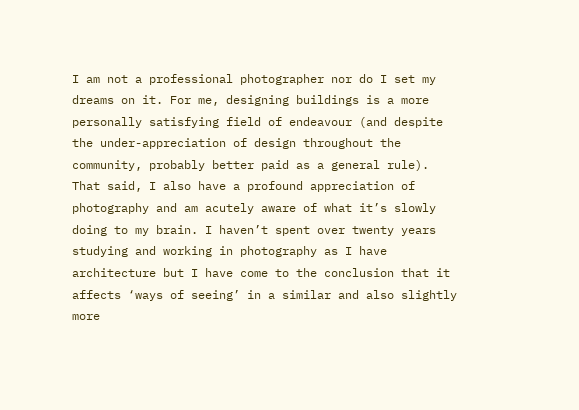I am not a professional photographer nor do I set my dreams on it. For me, designing buildings is a more personally satisfying field of endeavour (and despite the under-appreciation of design throughout the community, probably better paid as a general rule). That said, I also have a profound appreciation of photography and am acutely aware of what it’s slowly doing to my brain. I haven’t spent over twenty years studying and working in photography as I have architecture but I have come to the conclusion that it affects ‘ways of seeing’ in a similar and also slightly more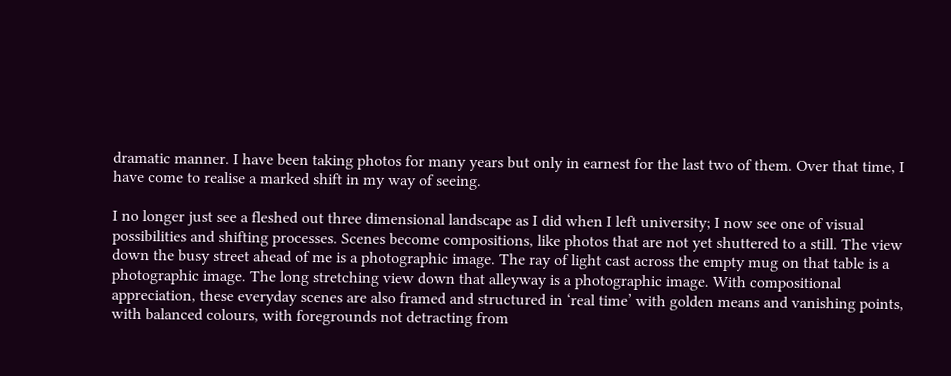dramatic manner. I have been taking photos for many years but only in earnest for the last two of them. Over that time, I have come to realise a marked shift in my way of seeing.

I no longer just see a fleshed out three dimensional landscape as I did when I left university; I now see one of visual possibilities and shifting processes. Scenes become compositions, like photos that are not yet shuttered to a still. The view down the busy street ahead of me is a photographic image. The ray of light cast across the empty mug on that table is a photographic image. The long stretching view down that alleyway is a photographic image. With compositional appreciation, these everyday scenes are also framed and structured in ‘real time’ with golden means and vanishing points, with balanced colours, with foregrounds not detracting from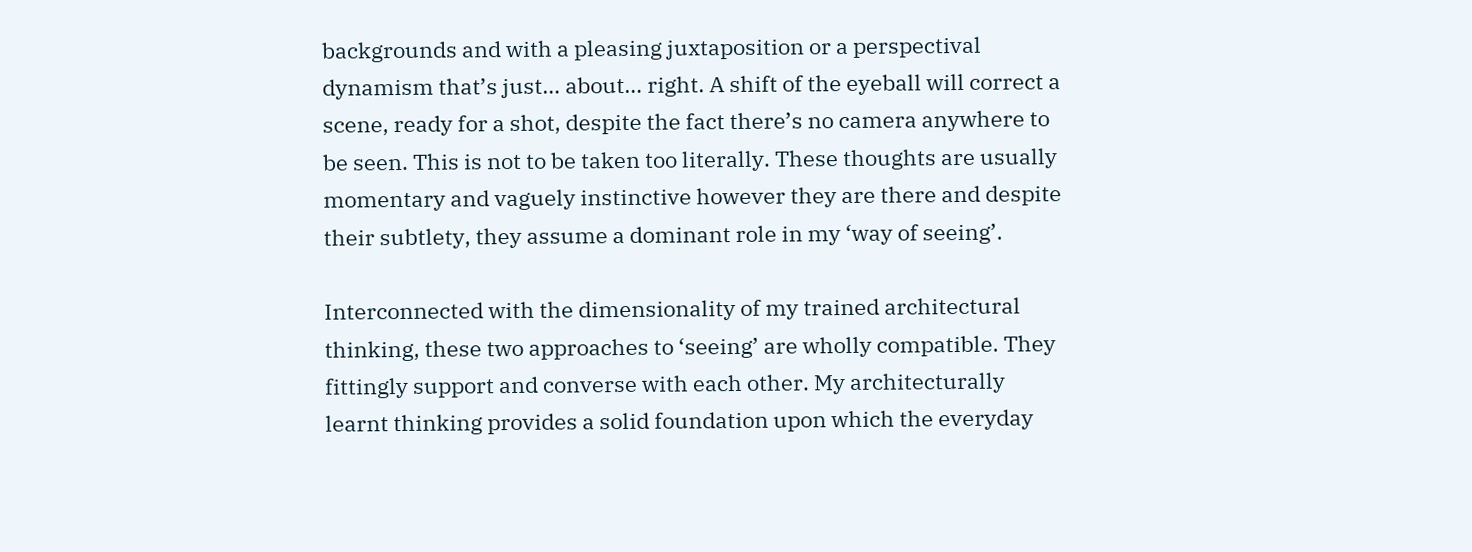backgrounds and with a pleasing juxtaposition or a perspectival dynamism that’s just… about… right. A shift of the eyeball will correct a scene, ready for a shot, despite the fact there’s no camera anywhere to be seen. This is not to be taken too literally. These thoughts are usually momentary and vaguely instinctive however they are there and despite their subtlety, they assume a dominant role in my ‘way of seeing’.

Interconnected with the dimensionality of my trained architectural thinking, these two approaches to ‘seeing’ are wholly compatible. They fittingly support and converse with each other. My architecturally learnt thinking provides a solid foundation upon which the everyday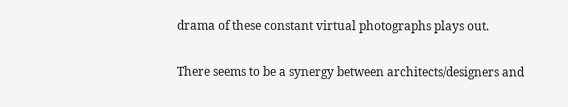drama of these constant virtual photographs plays out.

There seems to be a synergy between architects/designers and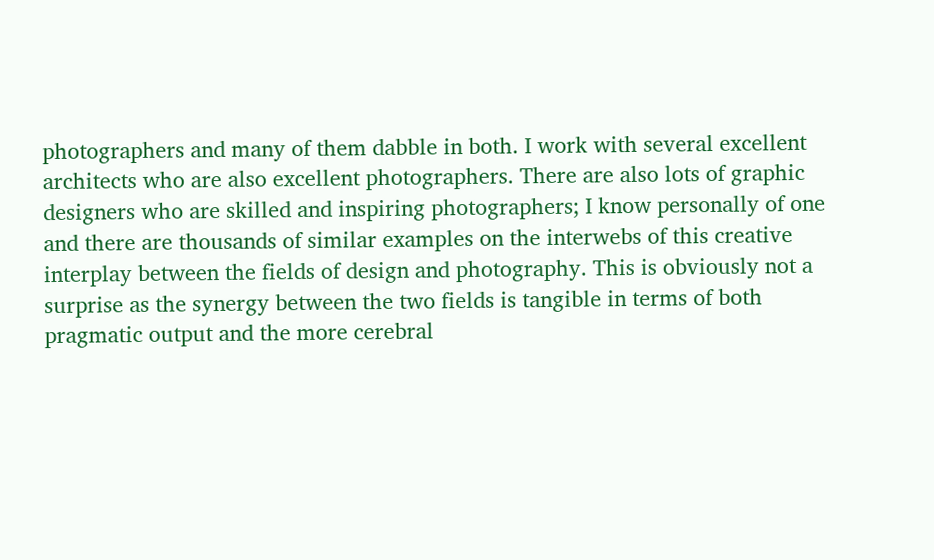photographers and many of them dabble in both. I work with several excellent architects who are also excellent photographers. There are also lots of graphic designers who are skilled and inspiring photographers; I know personally of one and there are thousands of similar examples on the interwebs of this creative interplay between the fields of design and photography. This is obviously not a surprise as the synergy between the two fields is tangible in terms of both pragmatic output and the more cerebral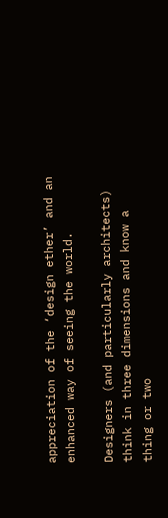appreciation of the ‘design ether’ and an enhanced way of seeing the world.

Designers (and particularly architects) think in three dimensions and know a thing or two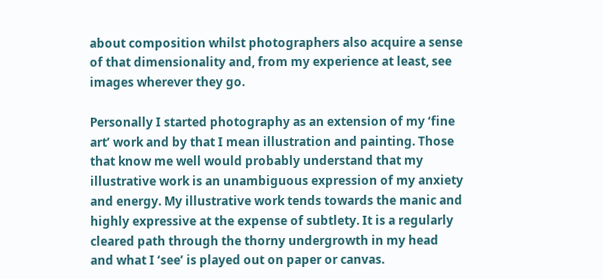about composition whilst photographers also acquire a sense of that dimensionality and, from my experience at least, see images wherever they go.

Personally I started photography as an extension of my ‘fine art’ work and by that I mean illustration and painting. Those that know me well would probably understand that my illustrative work is an unambiguous expression of my anxiety and energy. My illustrative work tends towards the manic and highly expressive at the expense of subtlety. It is a regularly cleared path through the thorny undergrowth in my head and what I ‘see’ is played out on paper or canvas.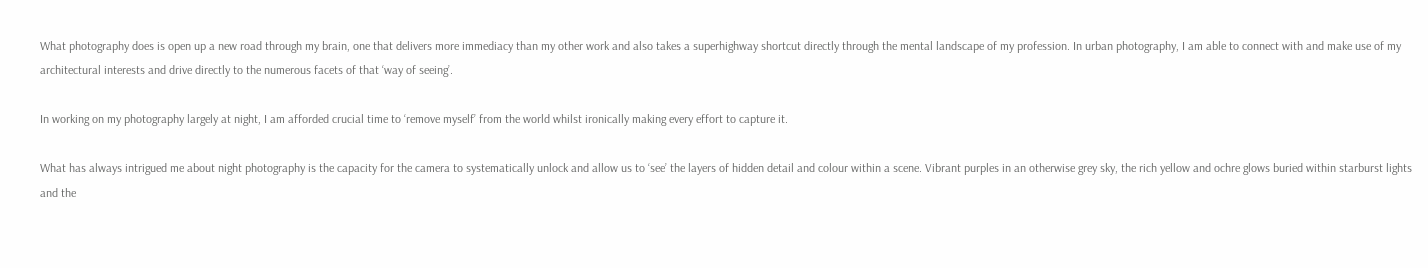What photography does is open up a new road through my brain, one that delivers more immediacy than my other work and also takes a superhighway shortcut directly through the mental landscape of my profession. In urban photography, I am able to connect with and make use of my architectural interests and drive directly to the numerous facets of that ‘way of seeing’.

In working on my photography largely at night, I am afforded crucial time to ‘remove myself’ from the world whilst ironically making every effort to capture it.

What has always intrigued me about night photography is the capacity for the camera to systematically unlock and allow us to ‘see’ the layers of hidden detail and colour within a scene. Vibrant purples in an otherwise grey sky, the rich yellow and ochre glows buried within starburst lights and the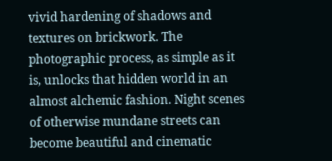vivid hardening of shadows and textures on brickwork. The photographic process, as simple as it is, unlocks that hidden world in an almost alchemic fashion. Night scenes of otherwise mundane streets can become beautiful and cinematic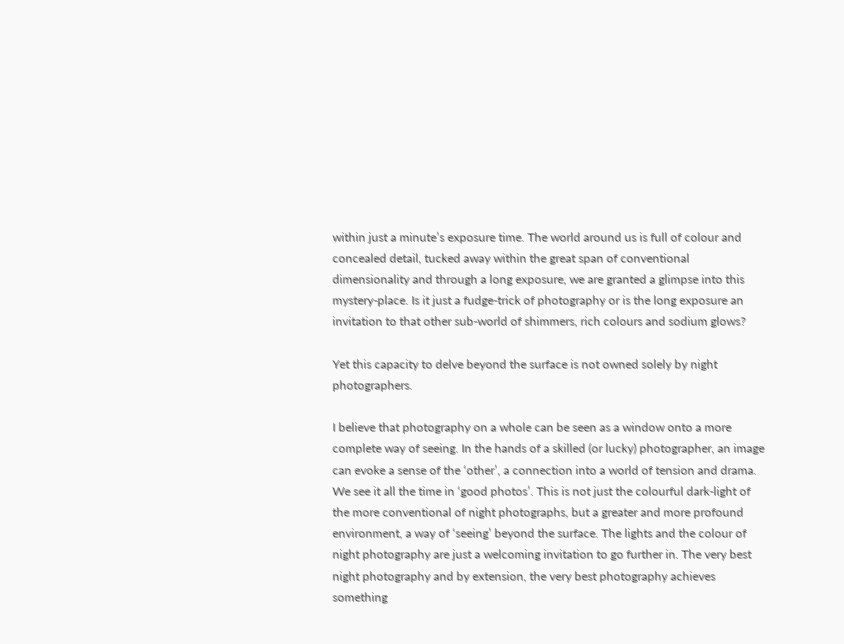within just a minute’s exposure time. The world around us is full of colour and concealed detail, tucked away within the great span of conventional dimensionality and through a long exposure, we are granted a glimpse into this mystery-place. Is it just a fudge-trick of photography or is the long exposure an invitation to that other sub-world of shimmers, rich colours and sodium glows?

Yet this capacity to delve beyond the surface is not owned solely by night photographers.

I believe that photography on a whole can be seen as a window onto a more complete way of seeing. In the hands of a skilled (or lucky) photographer, an image can evoke a sense of the ‘other’, a connection into a world of tension and drama. We see it all the time in ‘good photos’. This is not just the colourful dark-light of the more conventional of night photographs, but a greater and more profound environment, a way of ‘seeing’ beyond the surface. The lights and the colour of night photography are just a welcoming invitation to go further in. The very best night photography and by extension, the very best photography achieves something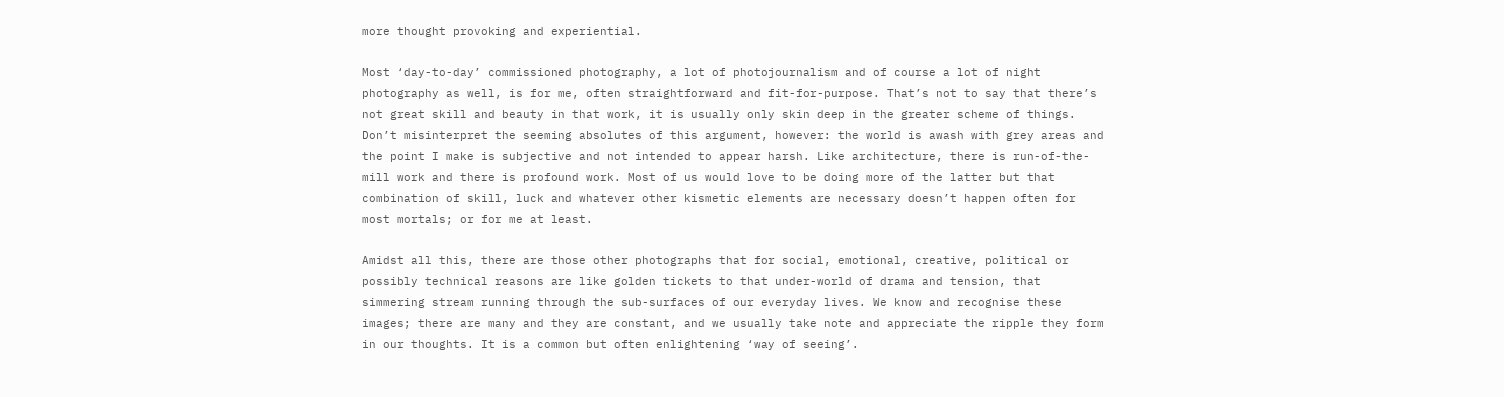more thought provoking and experiential.

Most ‘day-to-day’ commissioned photography, a lot of photojournalism and of course a lot of night photography as well, is for me, often straightforward and fit-for-purpose. That’s not to say that there’s not great skill and beauty in that work, it is usually only skin deep in the greater scheme of things. Don’t misinterpret the seeming absolutes of this argument, however: the world is awash with grey areas and the point I make is subjective and not intended to appear harsh. Like architecture, there is run-of-the-mill work and there is profound work. Most of us would love to be doing more of the latter but that combination of skill, luck and whatever other kismetic elements are necessary doesn’t happen often for most mortals; or for me at least.

Amidst all this, there are those other photographs that for social, emotional, creative, political or possibly technical reasons are like golden tickets to that under-world of drama and tension, that simmering stream running through the sub-surfaces of our everyday lives. We know and recognise these images; there are many and they are constant, and we usually take note and appreciate the ripple they form in our thoughts. It is a common but often enlightening ‘way of seeing’.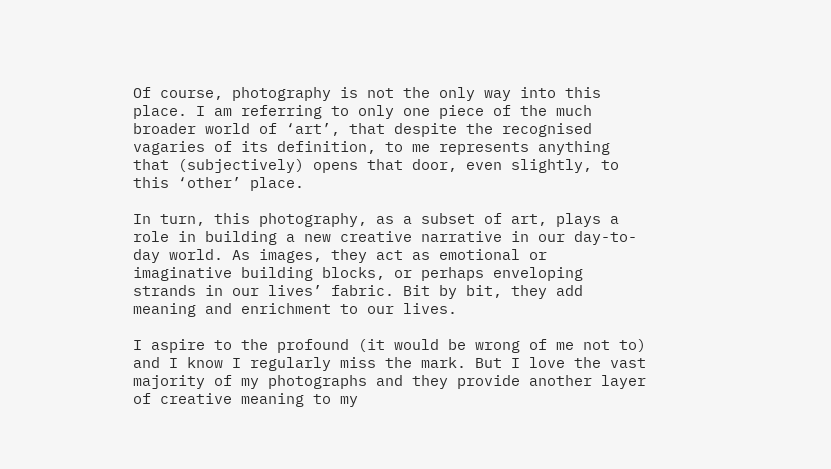Of course, photography is not the only way into this place. I am referring to only one piece of the much broader world of ‘art’, that despite the recognised vagaries of its definition, to me represents anything that (subjectively) opens that door, even slightly, to this ‘other’ place.

In turn, this photography, as a subset of art, plays a role in building a new creative narrative in our day-to-day world. As images, they act as emotional or imaginative building blocks, or perhaps enveloping strands in our lives’ fabric. Bit by bit, they add meaning and enrichment to our lives.

I aspire to the profound (it would be wrong of me not to) and I know I regularly miss the mark. But I love the vast majority of my photographs and they provide another layer of creative meaning to my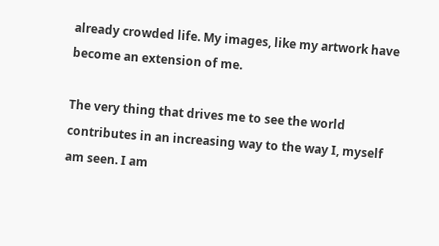already crowded life. My images, like my artwork have become an extension of me.

The very thing that drives me to see the world contributes in an increasing way to the way I, myself am seen. I am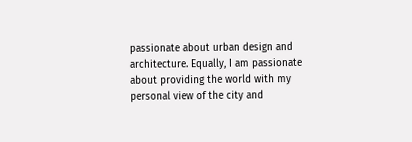passionate about urban design and architecture. Equally, I am passionate about providing the world with my personal view of the city and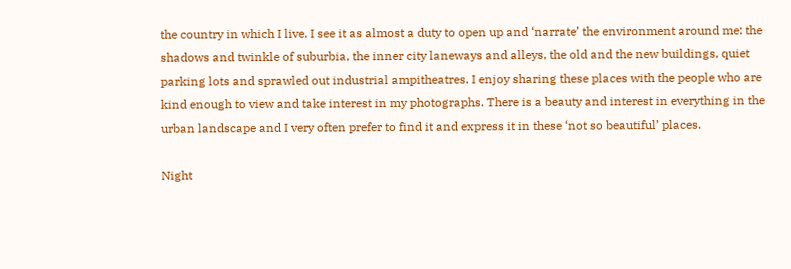the country in which I live. I see it as almost a duty to open up and ‘narrate’ the environment around me: the shadows and twinkle of suburbia, the inner city laneways and alleys, the old and the new buildings, quiet parking lots and sprawled out industrial ampitheatres. I enjoy sharing these places with the people who are kind enough to view and take interest in my photographs. There is a beauty and interest in everything in the urban landscape and I very often prefer to find it and express it in these ‘not so beautiful’ places.

Night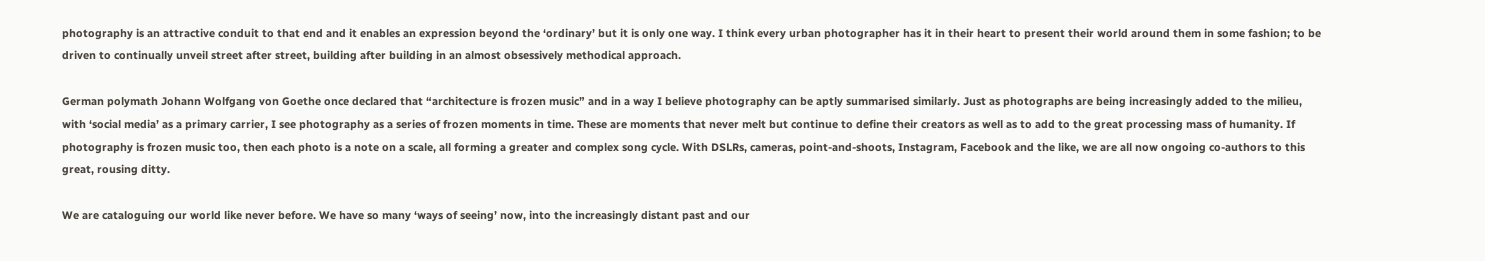photography is an attractive conduit to that end and it enables an expression beyond the ‘ordinary’ but it is only one way. I think every urban photographer has it in their heart to present their world around them in some fashion; to be driven to continually unveil street after street, building after building in an almost obsessively methodical approach.

German polymath Johann Wolfgang von Goethe once declared that “architecture is frozen music” and in a way I believe photography can be aptly summarised similarly. Just as photographs are being increasingly added to the milieu, with ‘social media’ as a primary carrier, I see photography as a series of frozen moments in time. These are moments that never melt but continue to define their creators as well as to add to the great processing mass of humanity. If photography is frozen music too, then each photo is a note on a scale, all forming a greater and complex song cycle. With DSLRs, cameras, point-and-shoots, Instagram, Facebook and the like, we are all now ongoing co-authors to this great, rousing ditty.

We are cataloguing our world like never before. We have so many ‘ways of seeing’ now, into the increasingly distant past and our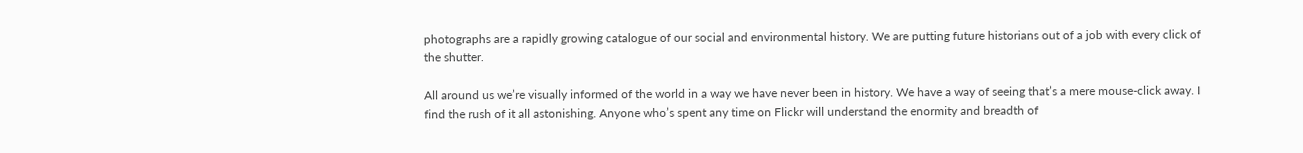photographs are a rapidly growing catalogue of our social and environmental history. We are putting future historians out of a job with every click of the shutter.

All around us we’re visually informed of the world in a way we have never been in history. We have a way of seeing that’s a mere mouse-click away. I find the rush of it all astonishing. Anyone who’s spent any time on Flickr will understand the enormity and breadth of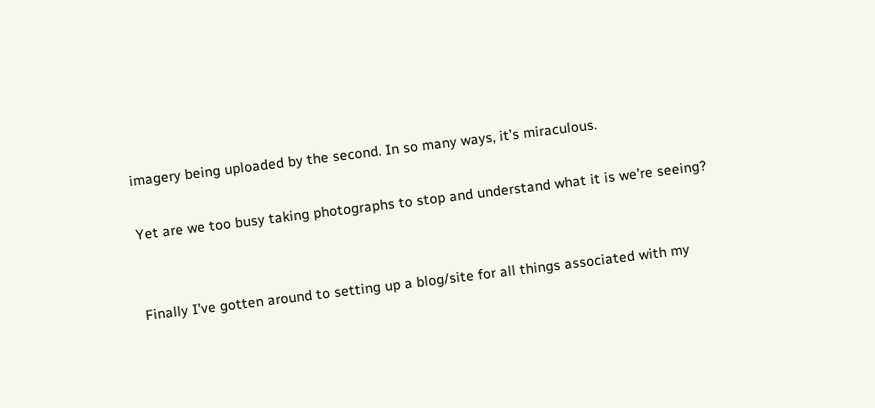imagery being uploaded by the second. In so many ways, it’s miraculous.

Yet are we too busy taking photographs to stop and understand what it is we’re seeing?


Finally I’ve gotten around to setting up a blog/site for all things associated with my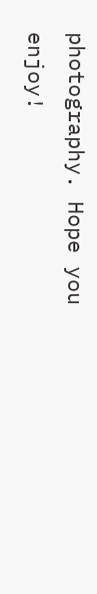photography. Hope you enjoy!